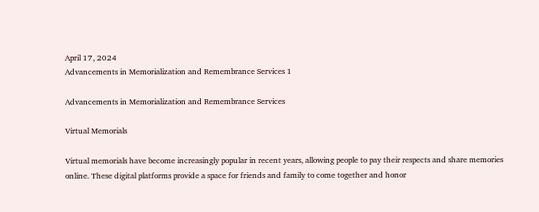April 17, 2024
Advancements in Memorialization and Remembrance Services 1

Advancements in Memorialization and Remembrance Services

Virtual Memorials

Virtual memorials have become increasingly popular in recent years, allowing people to pay their respects and share memories online. These digital platforms provide a space for friends and family to come together and honor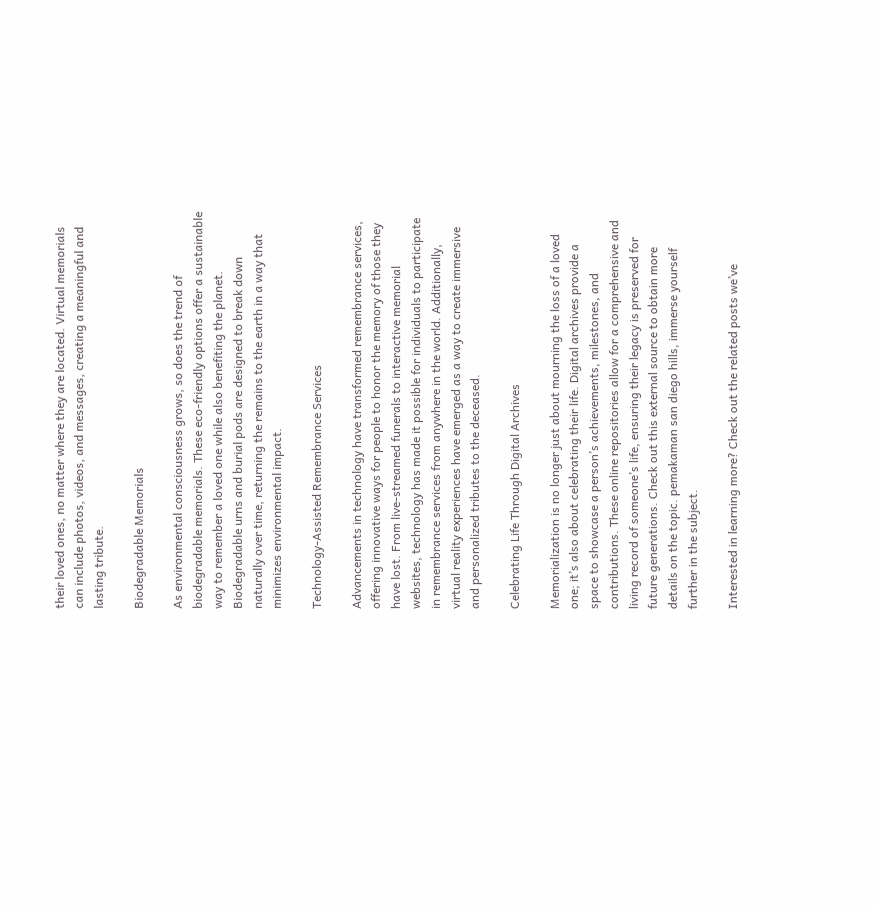their loved ones, no matter where they are located. Virtual memorials can include photos, videos, and messages, creating a meaningful and lasting tribute.

Biodegradable Memorials

As environmental consciousness grows, so does the trend of biodegradable memorials. These eco-friendly options offer a sustainable way to remember a loved one while also benefiting the planet. Biodegradable urns and burial pods are designed to break down naturally over time, returning the remains to the earth in a way that minimizes environmental impact.

Technology-Assisted Remembrance Services

Advancements in technology have transformed remembrance services, offering innovative ways for people to honor the memory of those they have lost. From live-streamed funerals to interactive memorial websites, technology has made it possible for individuals to participate in remembrance services from anywhere in the world. Additionally, virtual reality experiences have emerged as a way to create immersive and personalized tributes to the deceased.

Celebrating Life Through Digital Archives

Memorialization is no longer just about mourning the loss of a loved one; it’s also about celebrating their life. Digital archives provide a space to showcase a person’s achievements, milestones, and contributions. These online repositories allow for a comprehensive and living record of someone’s life, ensuring their legacy is preserved for future generations. Check out this external source to obtain more details on the topic. pemakaman san diego hills, immerse yourself further in the subject.

Interested in learning more? Check out the related posts we’ve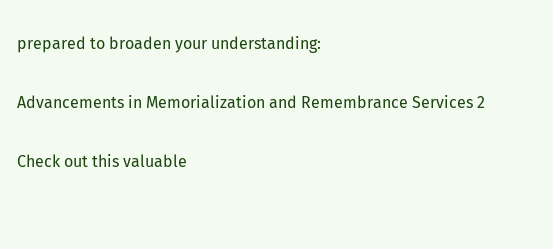prepared to broaden your understanding:

Advancements in Memorialization and Remembrance Services 2

Check out this valuable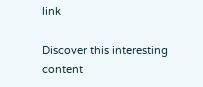link

Discover this interesting content